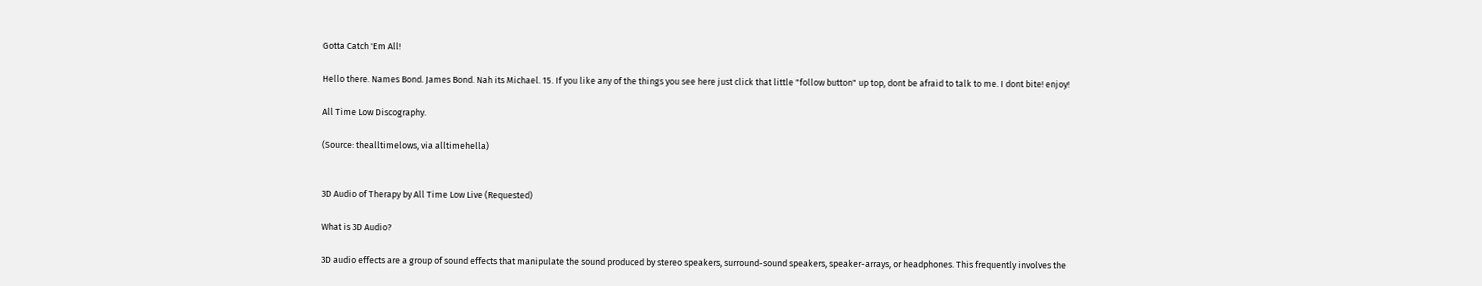Gotta Catch 'Em All!

Hello there. Names Bond. James Bond. Nah its Michael. 15. If you like any of the things you see here just click that little "follow button" up top, dont be afraid to talk to me. I dont bite! enjoy!

All Time Low Discography.

(Source: thealltimelows, via alltimehella)


3D Audio of Therapy by All Time Low Live (Requested)

What is 3D Audio?

3D audio effects are a group of sound effects that manipulate the sound produced by stereo speakers, surround-sound speakers, speaker-arrays, or headphones. This frequently involves the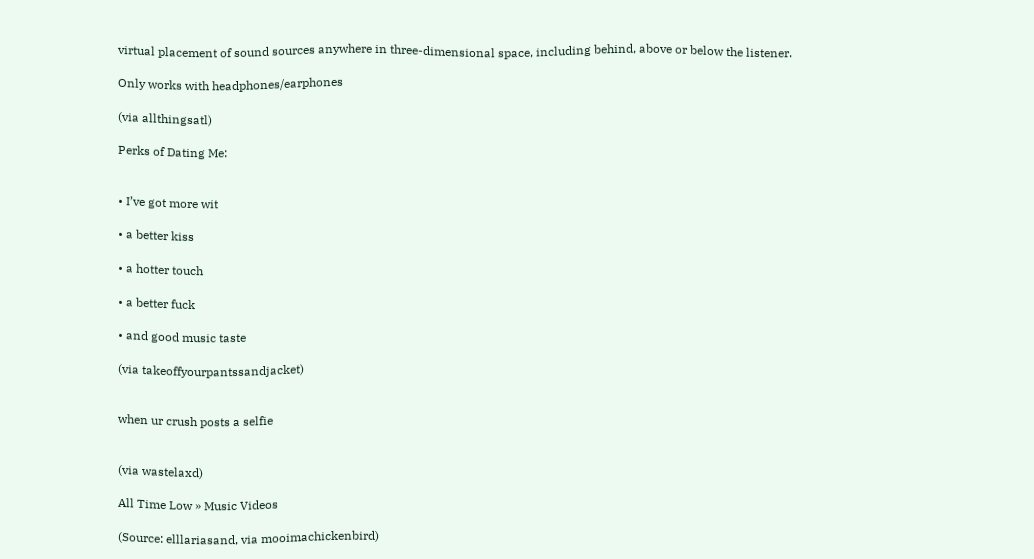virtual placement of sound sources anywhere in three-dimensional space, including behind, above or below the listener.

Only works with headphones/earphones

(via allthingsatl)

Perks of Dating Me:


• I’ve got more wit

• a better kiss

• a hotter touch

• a better fuck

• and good music taste

(via takeoffyourpantssandjacket)


when ur crush posts a selfie


(via wastelaxd)

All Time Low » Music Videos

(Source: elllariasand, via mooimachickenbird)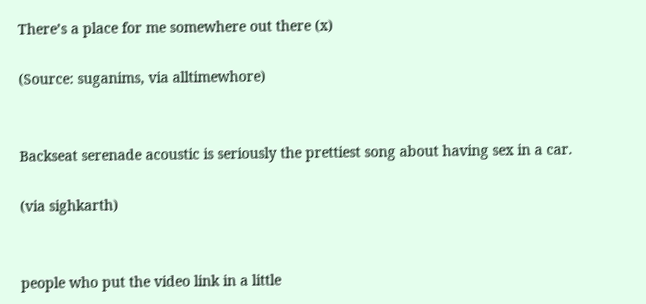There’s a place for me somewhere out there (x)

(Source: suganims, via alltimewhore)


Backseat serenade acoustic is seriously the prettiest song about having sex in a car.

(via sighkarth)


people who put the video link in a little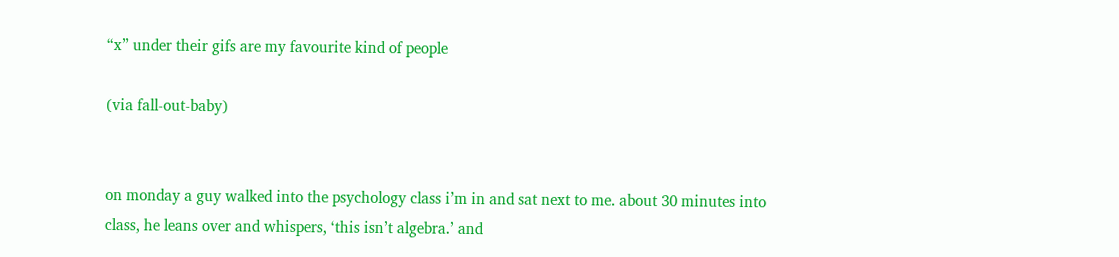“x” under their gifs are my favourite kind of people

(via fall-out-baby)


on monday a guy walked into the psychology class i’m in and sat next to me. about 30 minutes into class, he leans over and whispers, ‘this isn’t algebra.’ and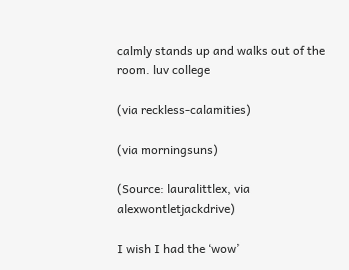calmly stands up and walks out of the room. luv college

(via reckless-calamities)

(via morningsuns)

(Source: lauralittlex, via alexwontletjackdrive)

I wish I had the ‘wow’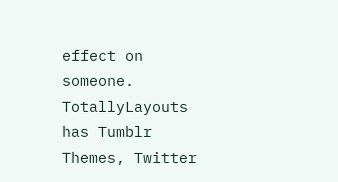effect on someone.
TotallyLayouts has Tumblr Themes, Twitter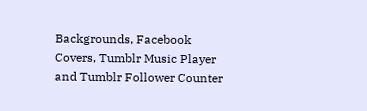Backgrounds, Facebook Covers, Tumblr Music Player and Tumblr Follower Counter